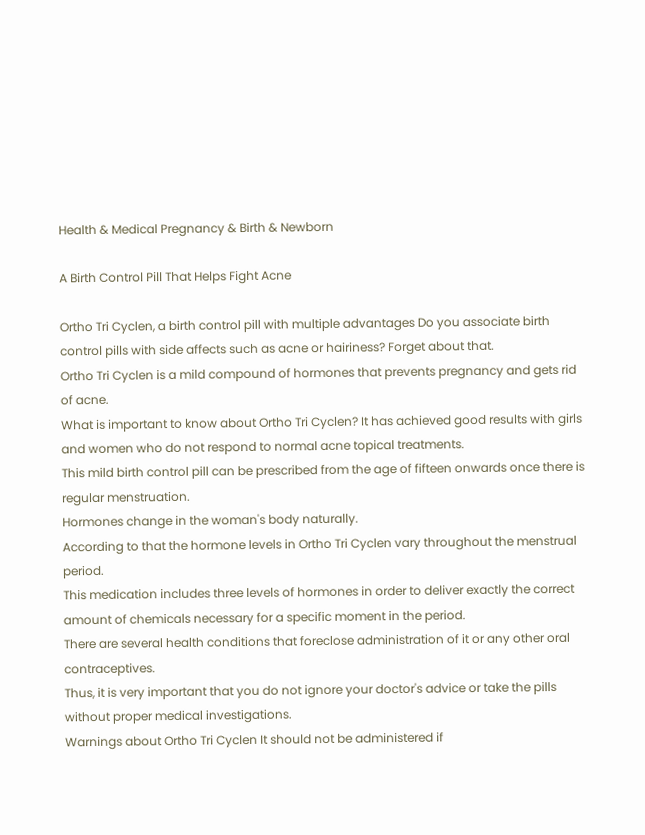Health & Medical Pregnancy & Birth & Newborn

A Birth Control Pill That Helps Fight Acne

Ortho Tri Cyclen, a birth control pill with multiple advantages Do you associate birth control pills with side affects such as acne or hairiness? Forget about that.
Ortho Tri Cyclen is a mild compound of hormones that prevents pregnancy and gets rid of acne.
What is important to know about Ortho Tri Cyclen? It has achieved good results with girls and women who do not respond to normal acne topical treatments.
This mild birth control pill can be prescribed from the age of fifteen onwards once there is regular menstruation.
Hormones change in the woman's body naturally.
According to that the hormone levels in Ortho Tri Cyclen vary throughout the menstrual period.
This medication includes three levels of hormones in order to deliver exactly the correct amount of chemicals necessary for a specific moment in the period.
There are several health conditions that foreclose administration of it or any other oral contraceptives.
Thus, it is very important that you do not ignore your doctor's advice or take the pills without proper medical investigations.
Warnings about Ortho Tri Cyclen It should not be administered if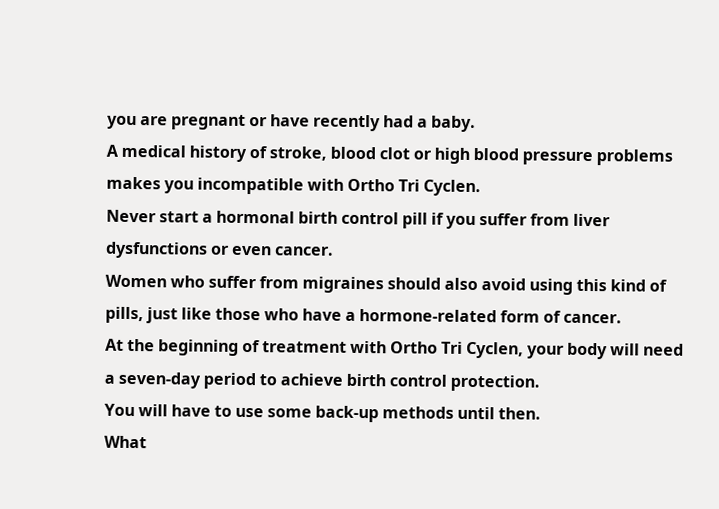you are pregnant or have recently had a baby.
A medical history of stroke, blood clot or high blood pressure problems makes you incompatible with Ortho Tri Cyclen.
Never start a hormonal birth control pill if you suffer from liver dysfunctions or even cancer.
Women who suffer from migraines should also avoid using this kind of pills, just like those who have a hormone-related form of cancer.
At the beginning of treatment with Ortho Tri Cyclen, your body will need a seven-day period to achieve birth control protection.
You will have to use some back-up methods until then.
What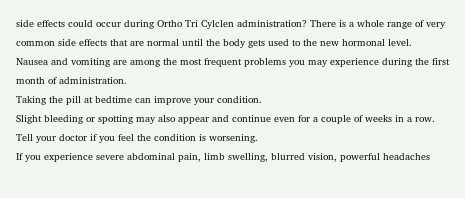side effects could occur during Ortho Tri Cylclen administration? There is a whole range of very common side effects that are normal until the body gets used to the new hormonal level.
Nausea and vomiting are among the most frequent problems you may experience during the first month of administration.
Taking the pill at bedtime can improve your condition.
Slight bleeding or spotting may also appear and continue even for a couple of weeks in a row.
Tell your doctor if you feel the condition is worsening.
If you experience severe abdominal pain, limb swelling, blurred vision, powerful headaches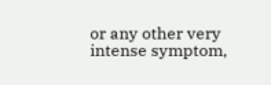or any other very intense symptom,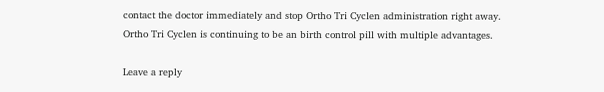contact the doctor immediately and stop Ortho Tri Cyclen administration right away.
Ortho Tri Cyclen is continuing to be an birth control pill with multiple advantages.

Leave a reply